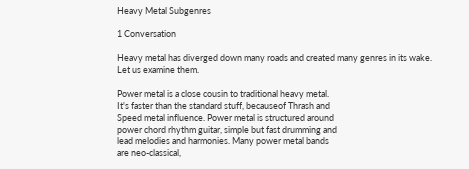Heavy Metal Subgenres

1 Conversation

Heavy metal has diverged down many roads and created many genres in its wake.
Let us examine them.

Power metal is a close cousin to traditional heavy metal.
It's faster than the standard stuff, becauseof Thrash and
Speed metal influence. Power metal is structured around
power chord rhythm guitar, simple but fast drumming and
lead melodies and harmonies. Many power metal bands
are neo-classical,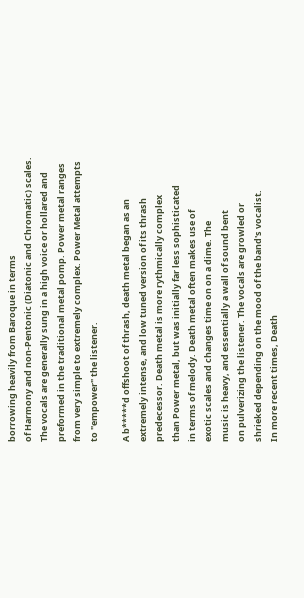borrowing heavily from Baroque in terms
of Harmony and non-Pentonic (Diatonic and Chromatic) scales.
The vocals are generally sung in a high voice or hollared and
preformed in the traditional metal pomp. Power metal ranges
from very simple to extremely complex. Power Metal attempts
to "empower" the listener.

A b*****d offshoot of thrash, death metal began as an
extremely intense, and low tuned version of its thrash
predecessor. Death metal is more rythmically complex
than Power metal, but was initially far less sophisticated
in terms of melody. Death metal often makes use of
exotic scales and changes time on on a dime. The
music is heavy, and essentially a wall of sound bent
on pulverizing the listener. The vocals are growled or
shrieked depending on the mood of the band's vocalist.
In more recent times, Death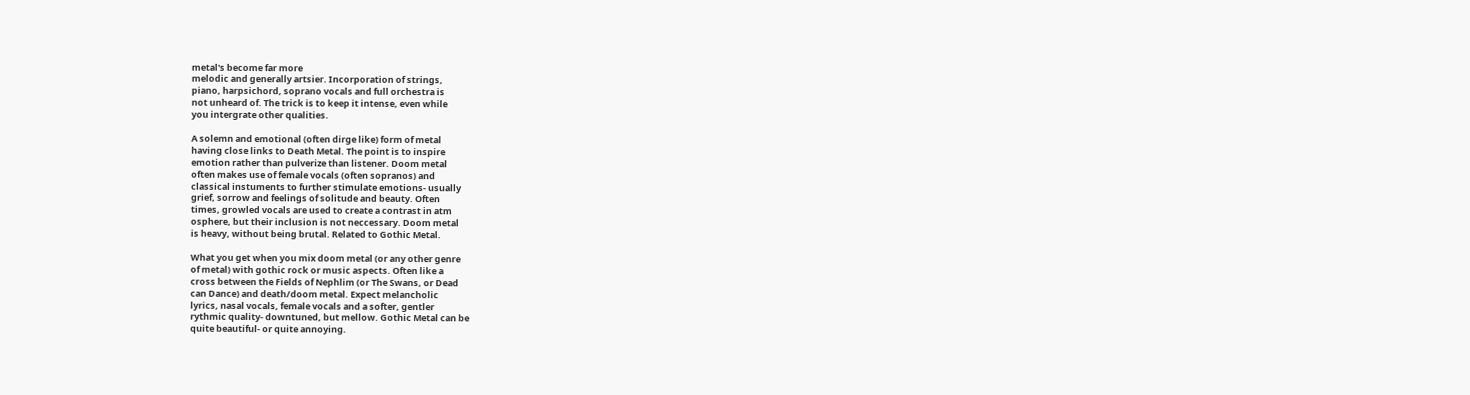metal's become far more
melodic and generally artsier. Incorporation of strings,
piano, harpsichord, soprano vocals and full orchestra is
not unheard of. The trick is to keep it intense, even while
you intergrate other qualities.

A solemn and emotional (often dirge like) form of metal
having close links to Death Metal. The point is to inspire
emotion rather than pulverize than listener. Doom metal
often makes use of female vocals (often sopranos) and
classical instuments to further stimulate emotions- usually
grief, sorrow and feelings of solitude and beauty. Often
times, growled vocals are used to create a contrast in atm
osphere, but their inclusion is not neccessary. Doom metal
is heavy, without being brutal. Related to Gothic Metal.

What you get when you mix doom metal (or any other genre
of metal) with gothic rock or music aspects. Often like a
cross between the Fields of Nephlim (or The Swans, or Dead
can Dance) and death/doom metal. Expect melancholic
lyrics, nasal vocals, female vocals and a softer, gentler
rythmic quality- downtuned, but mellow. Gothic Metal can be
quite beautiful- or quite annoying.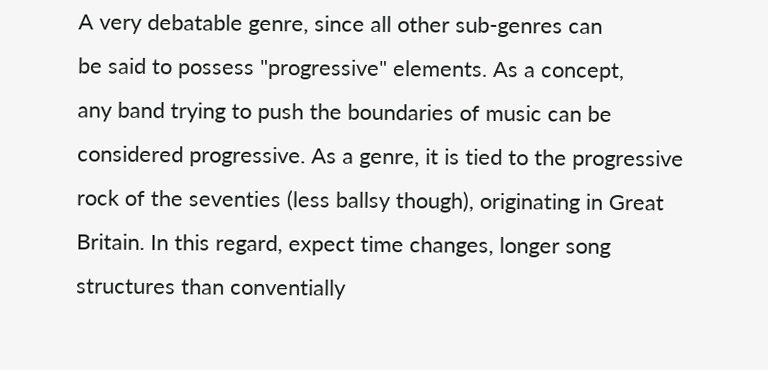A very debatable genre, since all other sub-genres can
be said to possess "progressive" elements. As a concept,
any band trying to push the boundaries of music can be
considered progressive. As a genre, it is tied to the progressive
rock of the seventies (less ballsy though), originating in Great
Britain. In this regard, expect time changes, longer song
structures than conventially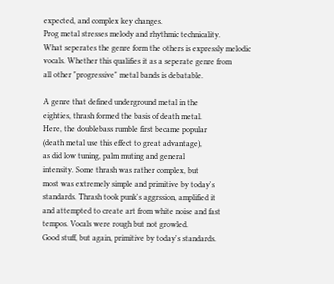expected, and complex key changes.
Prog metal stresses melody and rhythmic technicality.
What seperates the genre form the others is expressly melodic
vocals. Whether this qualifies it as a seperate genre from
all other "progressive" metal bands is debatable.

A genre that defined underground metal in the
eighties, thrash formed the basis of death metal.
Here, the doublebass rumble first became popular
(death metal use this effect to great advantage),
as did low tuning, palm muting and general
intensity. Some thrash was rather complex, but
most was extremely simple and primitive by today's
standards. Thrash took punk's aggrssion, amplified it
and attempted to create art from white noise and fast
tempos. Vocals were rough but not growled.
Good stuff, but again, primitive by today's standards.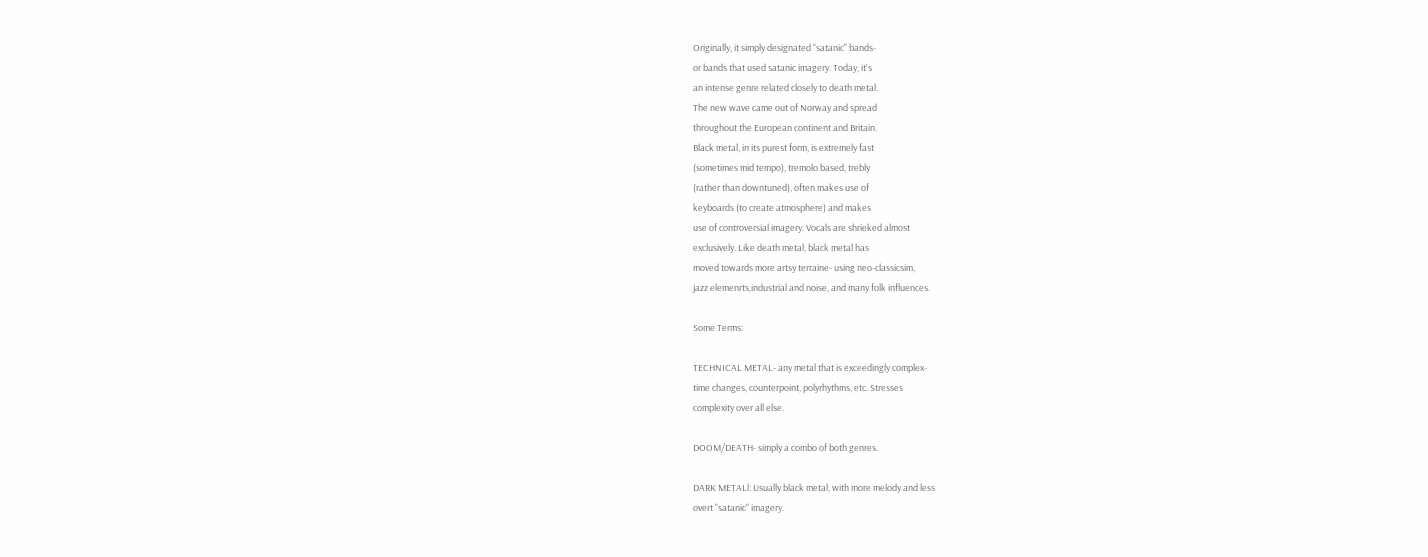Originally, it simply designated "satanic" bands-
or bands that used satanic imagery. Today, it's
an intense genre related closely to death metal.
The new wave came out of Norway and spread
throughout the European continent and Britain.
Black metal, in its purest form, is extremely fast
(sometimes mid tempo), tremolo based, trebly
(rather than downtuned), often makes use of
keyboards (to create atmosphere) and makes
use of controversial imagery. Vocals are shrieked almost
exclusively. Like death metal, black metal has
moved towards more artsy terraine- using neo-classicsim,
jazz elemenrts,industrial and noise, and many folk influences.

Some Terms:

TECHNICAL METAL- any metal that is exceedingly complex-
time changes, counterpoint, polyrhythms, etc. Stresses
complexity over all else.

DOOM/DEATH- simply a combo of both genres.

DARK METALl: Usually black metal, with more melody and less
overt "satanic" imagery.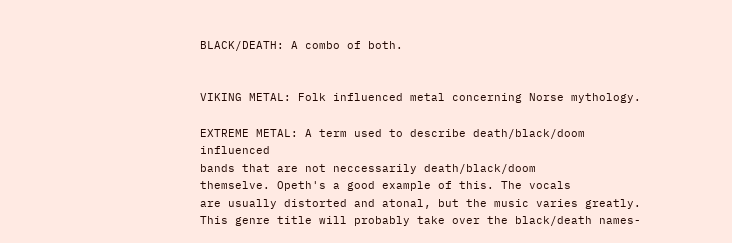BLACK/DEATH: A combo of both.


VIKING METAL: Folk influenced metal concerning Norse mythology.

EXTREME METAL: A term used to describe death/black/doom influenced
bands that are not neccessarily death/black/doom
themselve. Opeth's a good example of this. The vocals
are usually distorted and atonal, but the music varies greatly.
This genre title will probably take over the black/death names-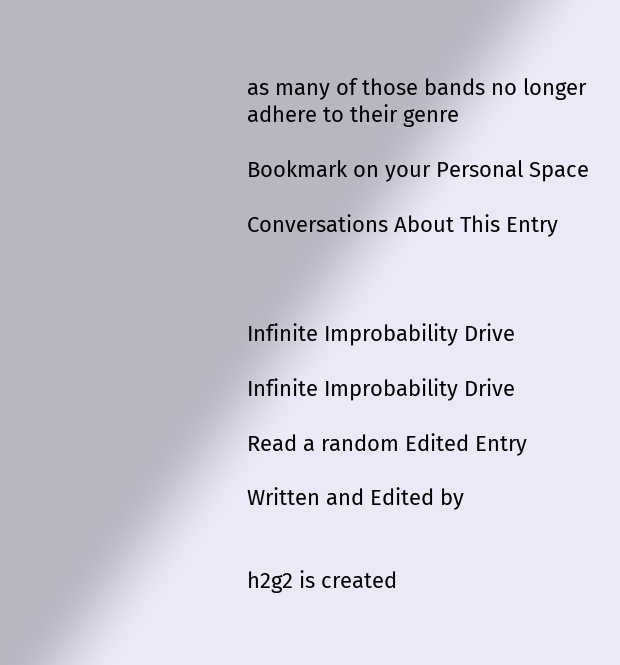as many of those bands no longer adhere to their genre

Bookmark on your Personal Space

Conversations About This Entry



Infinite Improbability Drive

Infinite Improbability Drive

Read a random Edited Entry

Written and Edited by


h2g2 is created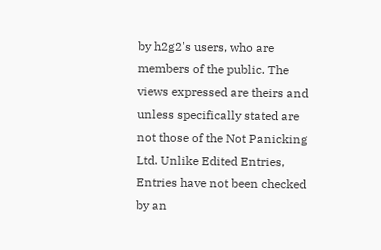by h2g2's users, who are members of the public. The views expressed are theirs and unless specifically stated are not those of the Not Panicking Ltd. Unlike Edited Entries, Entries have not been checked by an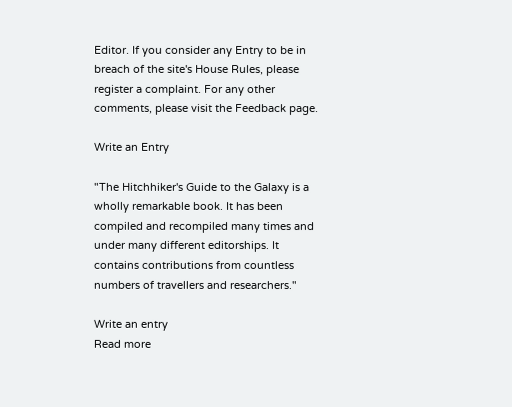Editor. If you consider any Entry to be in breach of the site's House Rules, please register a complaint. For any other comments, please visit the Feedback page.

Write an Entry

"The Hitchhiker's Guide to the Galaxy is a wholly remarkable book. It has been compiled and recompiled many times and under many different editorships. It contains contributions from countless numbers of travellers and researchers."

Write an entry
Read more